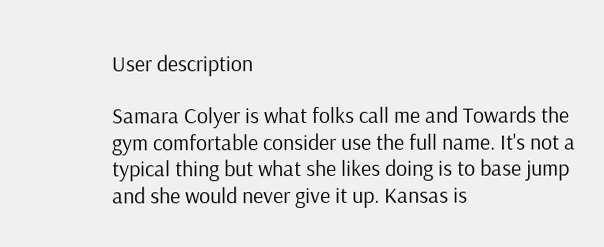User description

Samara Colyer is what folks call me and Towards the gym comfortable consider use the full name. It's not a typical thing but what she likes doing is to base jump and she would never give it up. Kansas is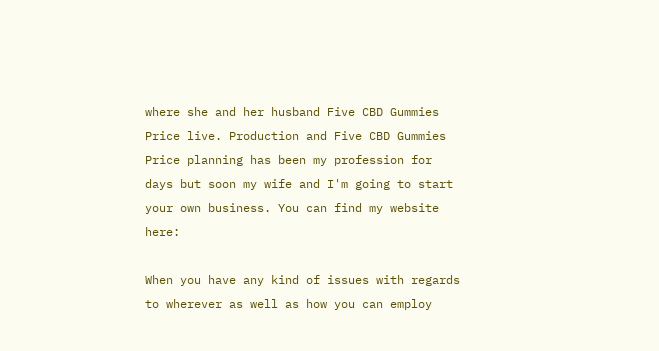where she and her husband Five CBD Gummies Price live. Production and Five CBD Gummies Price planning has been my profession for days but soon my wife and I'm going to start your own business. You can find my website here:

When you have any kind of issues with regards to wherever as well as how you can employ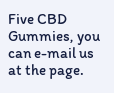Five CBD Gummies, you can e-mail us at the page.